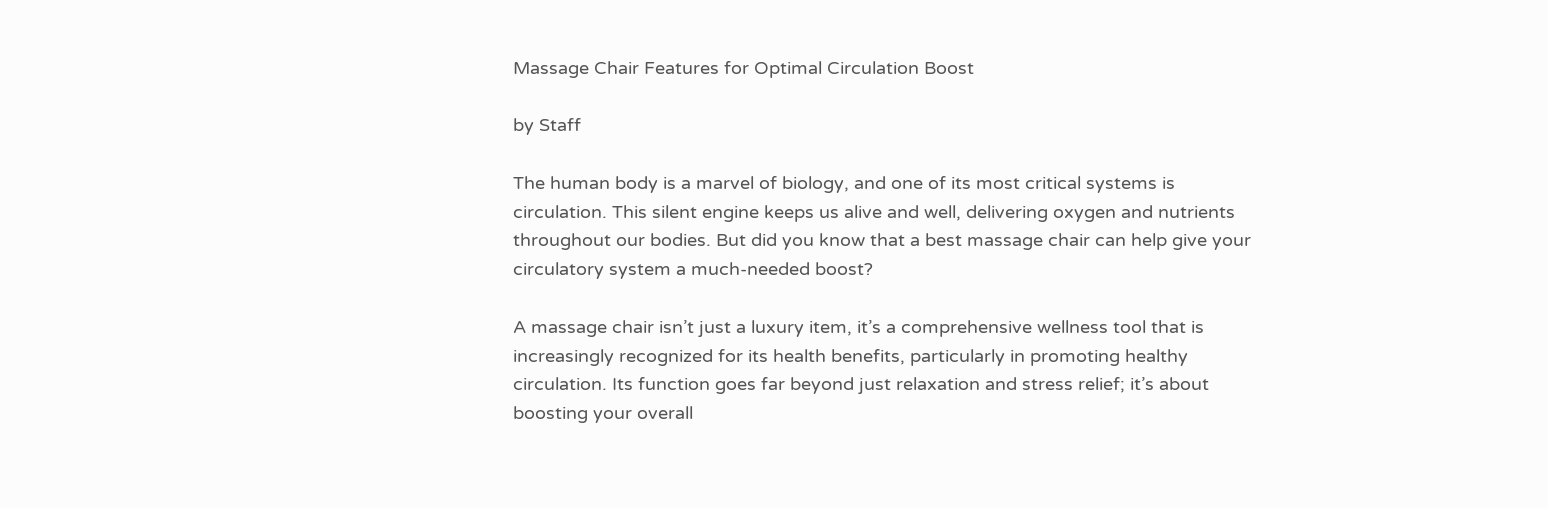Massage Chair Features for Optimal Circulation Boost

by Staff

The human body is a marvel of biology, and one of its most critical systems is circulation. This silent engine keeps us alive and well, delivering oxygen and nutrients throughout our bodies. But did you know that a best massage chair can help give your circulatory system a much-needed boost?

A massage chair isn’t just a luxury item, it’s a comprehensive wellness tool that is increasingly recognized for its health benefits, particularly in promoting healthy circulation. Its function goes far beyond just relaxation and stress relief; it’s about boosting your overall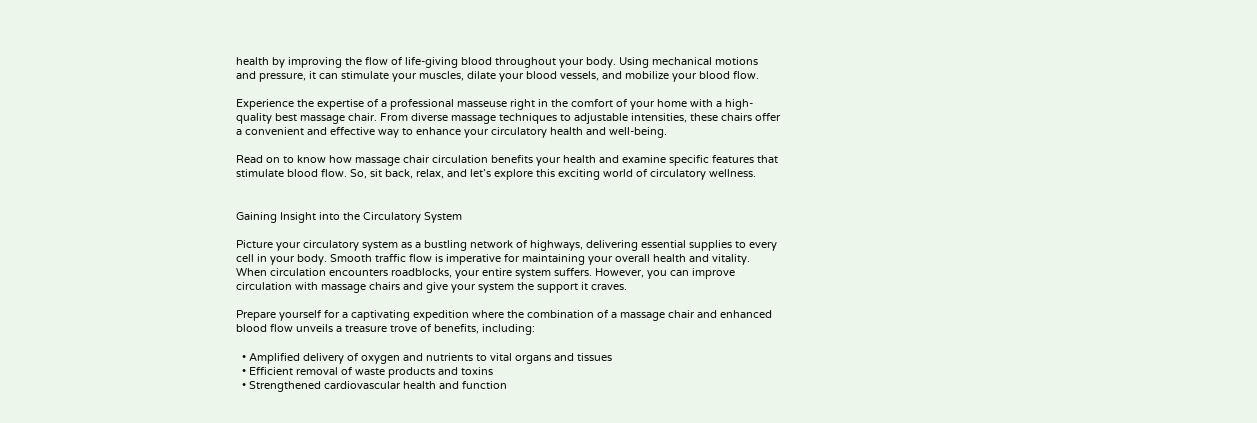health by improving the flow of life-giving blood throughout your body. Using mechanical motions and pressure, it can stimulate your muscles, dilate your blood vessels, and mobilize your blood flow.

Experience the expertise of a professional masseuse right in the comfort of your home with a high-quality best massage chair. From diverse massage techniques to adjustable intensities, these chairs offer a convenient and effective way to enhance your circulatory health and well-being.

Read on to know how massage chair circulation benefits your health and examine specific features that stimulate blood flow. So, sit back, relax, and let’s explore this exciting world of circulatory wellness.


Gaining Insight into the Circulatory System

Picture your circulatory system as a bustling network of highways, delivering essential supplies to every cell in your body. Smooth traffic flow is imperative for maintaining your overall health and vitality. When circulation encounters roadblocks, your entire system suffers. However, you can improve circulation with massage chairs and give your system the support it craves.

Prepare yourself for a captivating expedition where the combination of a massage chair and enhanced blood flow unveils a treasure trove of benefits, including:

  • Amplified delivery of oxygen and nutrients to vital organs and tissues
  • Efficient removal of waste products and toxins
  • Strengthened cardiovascular health and function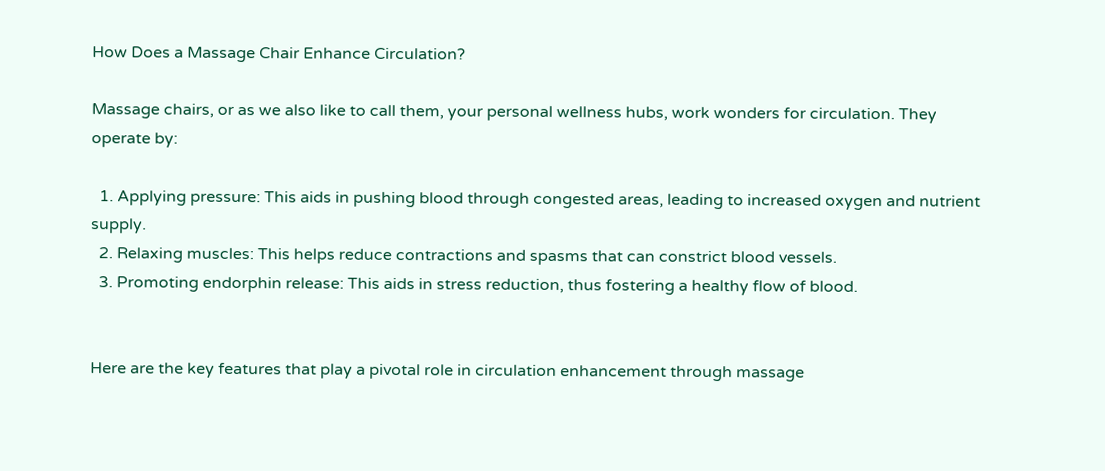How Does a Massage Chair Enhance Circulation?

Massage chairs, or as we also like to call them, your personal wellness hubs, work wonders for circulation. They operate by:

  1. Applying pressure: This aids in pushing blood through congested areas, leading to increased oxygen and nutrient supply.
  2. Relaxing muscles: This helps reduce contractions and spasms that can constrict blood vessels.
  3. Promoting endorphin release: This aids in stress reduction, thus fostering a healthy flow of blood.


Here are the key features that play a pivotal role in circulation enhancement through massage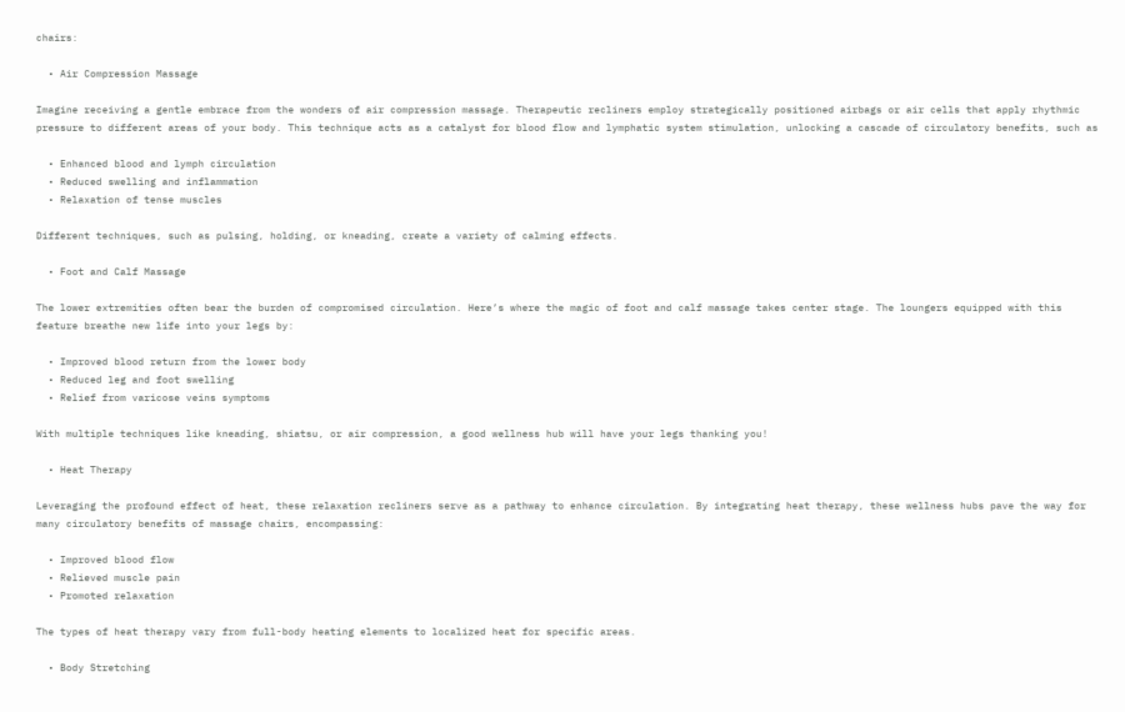chairs:

  • Air Compression Massage

Imagine receiving a gentle embrace from the wonders of air compression massage. Therapeutic recliners employ strategically positioned airbags or air cells that apply rhythmic pressure to different areas of your body. This technique acts as a catalyst for blood flow and lymphatic system stimulation, unlocking a cascade of circulatory benefits, such as

  • Enhanced blood and lymph circulation
  • Reduced swelling and inflammation
  • Relaxation of tense muscles

Different techniques, such as pulsing, holding, or kneading, create a variety of calming effects.

  • Foot and Calf Massage

The lower extremities often bear the burden of compromised circulation. Here’s where the magic of foot and calf massage takes center stage. The loungers equipped with this feature breathe new life into your legs by:

  • Improved blood return from the lower body
  • Reduced leg and foot swelling
  • Relief from varicose veins symptoms

With multiple techniques like kneading, shiatsu, or air compression, a good wellness hub will have your legs thanking you!

  • Heat Therapy

Leveraging the profound effect of heat, these relaxation recliners serve as a pathway to enhance circulation. By integrating heat therapy, these wellness hubs pave the way for many circulatory benefits of massage chairs, encompassing:

  • Improved blood flow
  • Relieved muscle pain
  • Promoted relaxation

The types of heat therapy vary from full-body heating elements to localized heat for specific areas.

  • Body Stretching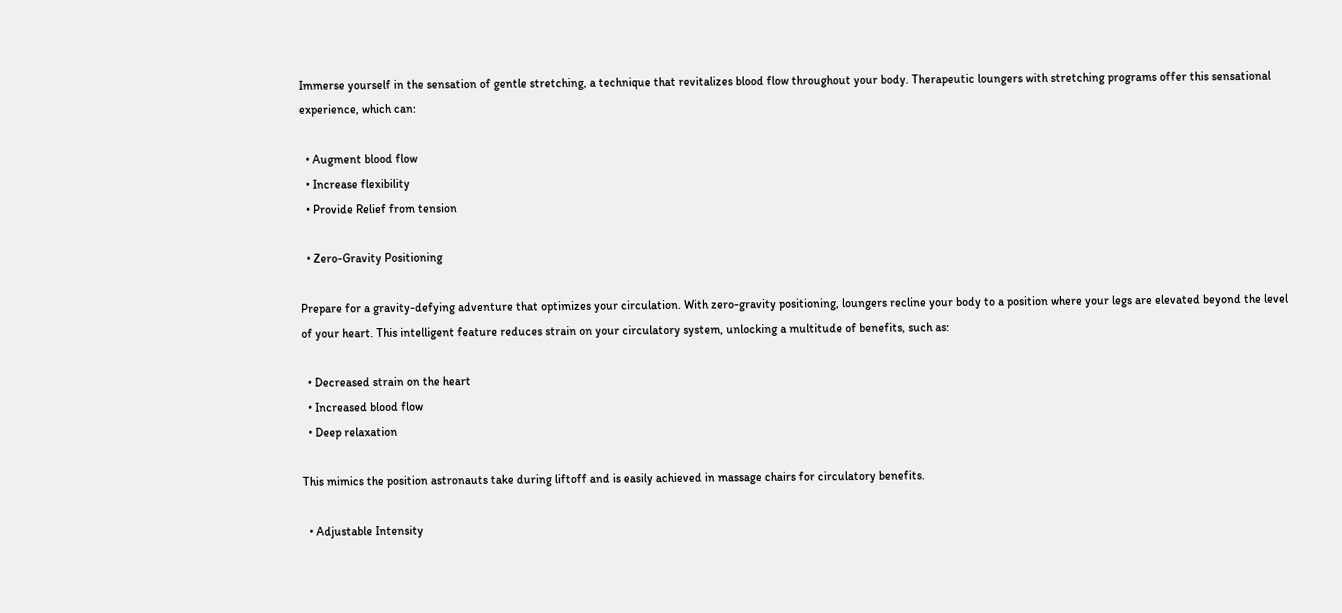Immerse yourself in the sensation of gentle stretching, a technique that revitalizes blood flow throughout your body. Therapeutic loungers with stretching programs offer this sensational experience, which can:

  • Augment blood flow
  • Increase flexibility
  • Provide Relief from tension

  • Zero-Gravity Positioning

Prepare for a gravity-defying adventure that optimizes your circulation. With zero-gravity positioning, loungers recline your body to a position where your legs are elevated beyond the level of your heart. This intelligent feature reduces strain on your circulatory system, unlocking a multitude of benefits, such as:

  • Decreased strain on the heart
  • Increased blood flow
  • Deep relaxation

This mimics the position astronauts take during liftoff and is easily achieved in massage chairs for circulatory benefits.

  • Adjustable Intensity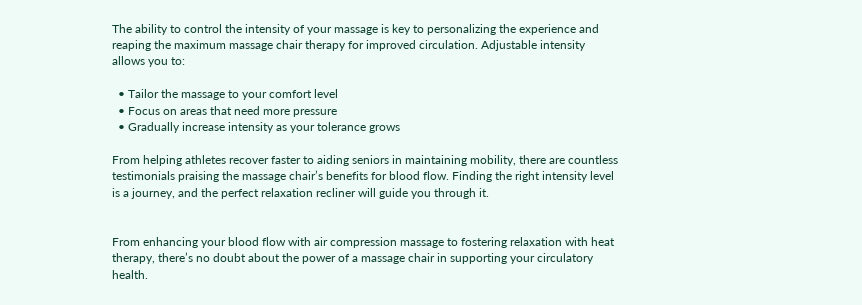The ability to control the intensity of your massage is key to personalizing the experience and reaping the maximum massage chair therapy for improved circulation. Adjustable intensity allows you to:

  • Tailor the massage to your comfort level
  • Focus on areas that need more pressure
  • Gradually increase intensity as your tolerance grows

From helping athletes recover faster to aiding seniors in maintaining mobility, there are countless testimonials praising the massage chair’s benefits for blood flow. Finding the right intensity level is a journey, and the perfect relaxation recliner will guide you through it.


From enhancing your blood flow with air compression massage to fostering relaxation with heat therapy, there’s no doubt about the power of a massage chair in supporting your circulatory health.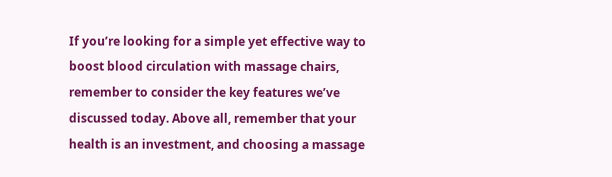If you’re looking for a simple yet effective way to boost blood circulation with massage chairs, remember to consider the key features we’ve discussed today. Above all, remember that your health is an investment, and choosing a massage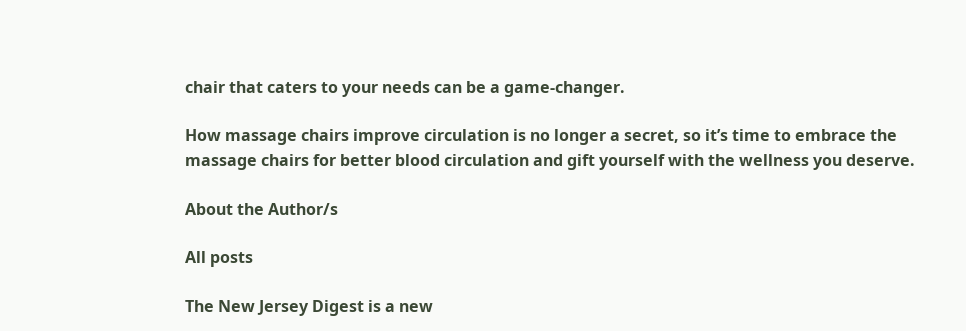chair that caters to your needs can be a game-changer.

How massage chairs improve circulation is no longer a secret, so it’s time to embrace the massage chairs for better blood circulation and gift yourself with the wellness you deserve.

About the Author/s

All posts

The New Jersey Digest is a new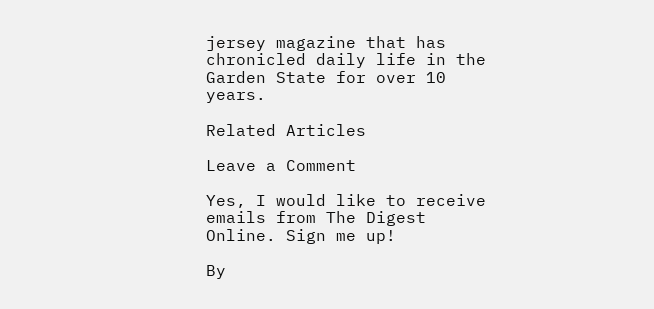jersey magazine that has chronicled daily life in the Garden State for over 10 years.

Related Articles

Leave a Comment

Yes, I would like to receive emails from The Digest Online. Sign me up!

By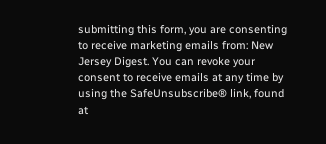submitting this form, you are consenting to receive marketing emails from: New Jersey Digest. You can revoke your consent to receive emails at any time by using the SafeUnsubscribe® link, found at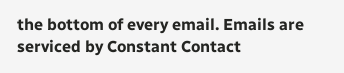the bottom of every email. Emails are serviced by Constant Contact